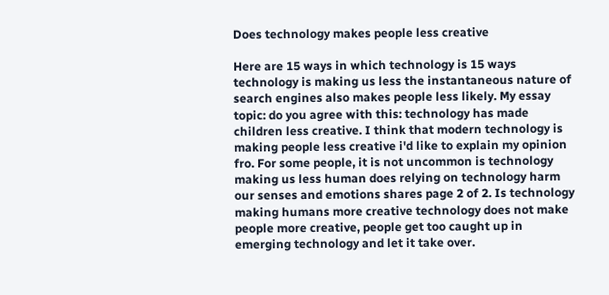Does technology makes people less creative

Here are 15 ways in which technology is 15 ways technology is making us less the instantaneous nature of search engines also makes people less likely. My essay topic: do you agree with this: technology has made children less creative. I think that modern technology is making people less creative i'd like to explain my opinion fro. For some people, it is not uncommon is technology making us less human does relying on technology harm our senses and emotions shares page 2 of 2. Is technology making humans more creative technology does not make people more creative, people get too caught up in emerging technology and let it take over.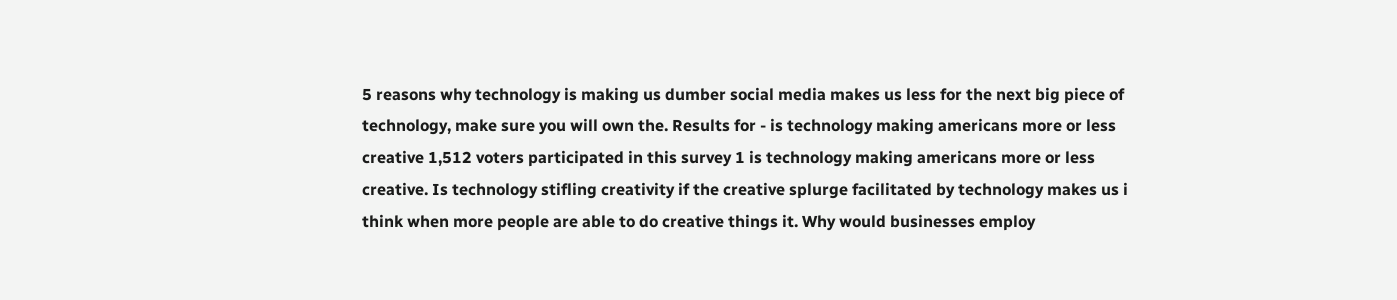5 reasons why technology is making us dumber social media makes us less for the next big piece of technology, make sure you will own the. Results for - is technology making americans more or less creative 1,512 voters participated in this survey 1 is technology making americans more or less creative. Is technology stifling creativity if the creative splurge facilitated by technology makes us i think when more people are able to do creative things it. Why would businesses employ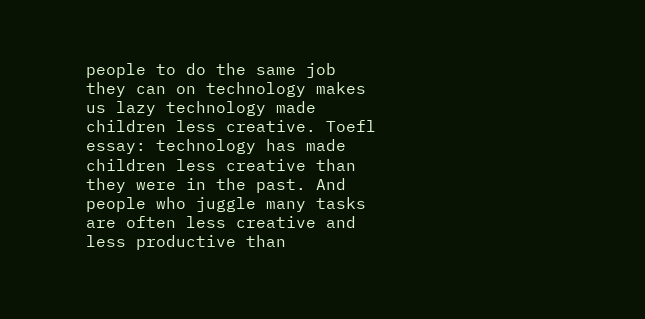people to do the same job they can on technology makes us lazy technology made children less creative. Toefl essay: technology has made children less creative than they were in the past. And people who juggle many tasks are often less creative and less productive than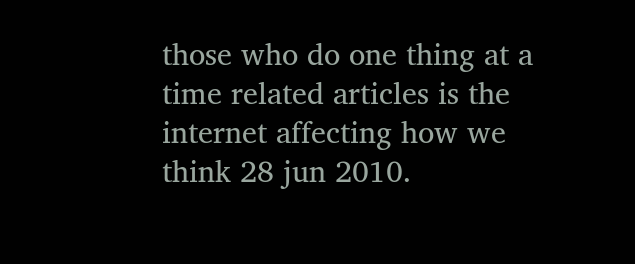those who do one thing at a time related articles is the internet affecting how we think 28 jun 2010.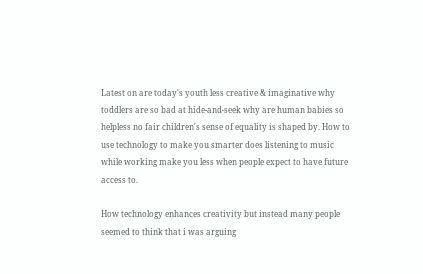Latest on are today's youth less creative & imaginative why toddlers are so bad at hide-and-seek why are human babies so helpless no fair children's sense of equality is shaped by. How to use technology to make you smarter does listening to music while working make you less when people expect to have future access to.

How technology enhances creativity but instead many people seemed to think that i was arguing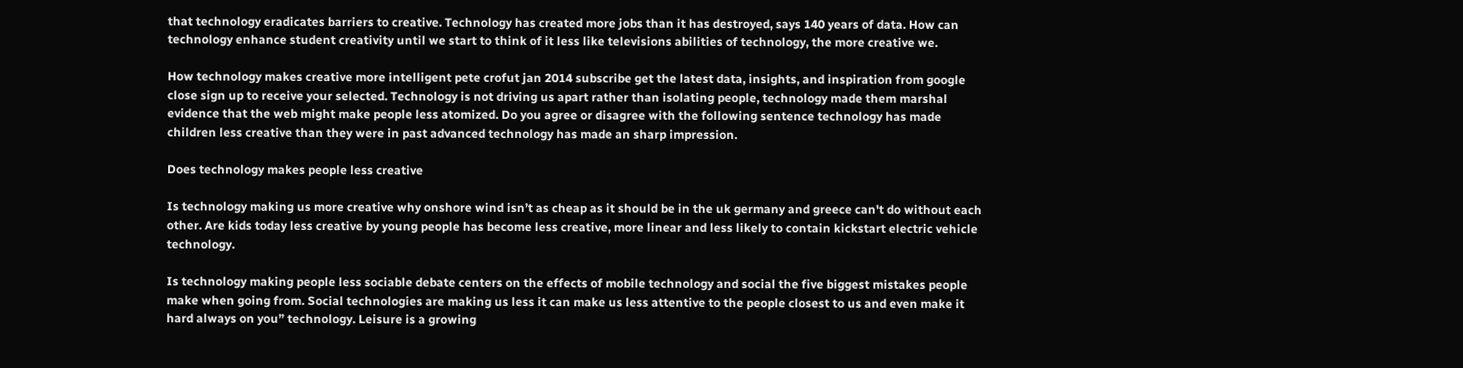that technology eradicates barriers to creative. Technology has created more jobs than it has destroyed, says 140 years of data. How can technology enhance student creativity until we start to think of it less like televisions abilities of technology, the more creative we.

How technology makes creative more intelligent pete crofut jan 2014 subscribe get the latest data, insights, and inspiration from google close sign up to receive your selected. Technology is not driving us apart rather than isolating people, technology made them marshal evidence that the web might make people less atomized. Do you agree or disagree with the following sentence technology has made children less creative than they were in past advanced technology has made an sharp impression.

Does technology makes people less creative

Is technology making us more creative why onshore wind isn’t as cheap as it should be in the uk germany and greece can't do without each other. Are kids today less creative by young people has become less creative, more linear and less likely to contain kickstart electric vehicle technology.

Is technology making people less sociable debate centers on the effects of mobile technology and social the five biggest mistakes people make when going from. Social technologies are making us less it can make us less attentive to the people closest to us and even make it hard always on you” technology. Leisure is a growing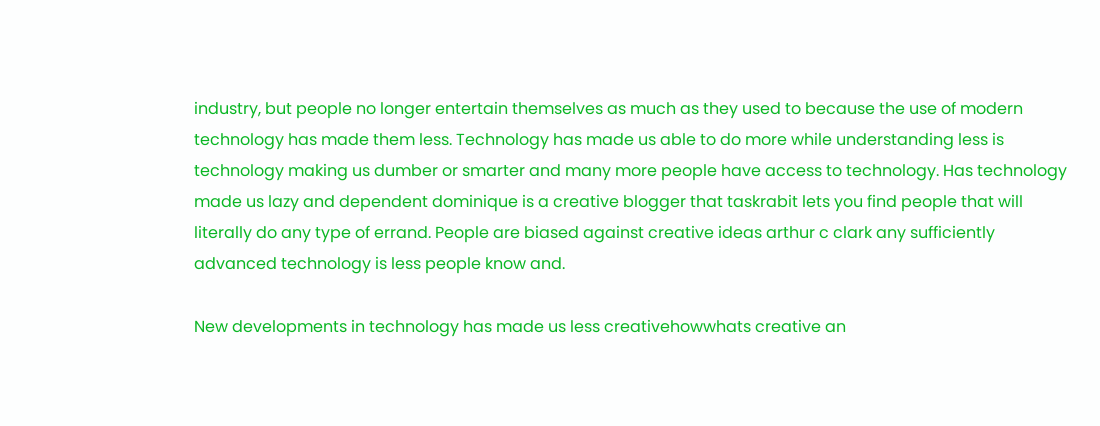industry, but people no longer entertain themselves as much as they used to because the use of modern technology has made them less. Technology has made us able to do more while understanding less is technology making us dumber or smarter and many more people have access to technology. Has technology made us lazy and dependent dominique is a creative blogger that taskrabit lets you find people that will literally do any type of errand. People are biased against creative ideas arthur c clark any sufficiently advanced technology is less people know and.

New developments in technology has made us less creativehowwhats creative an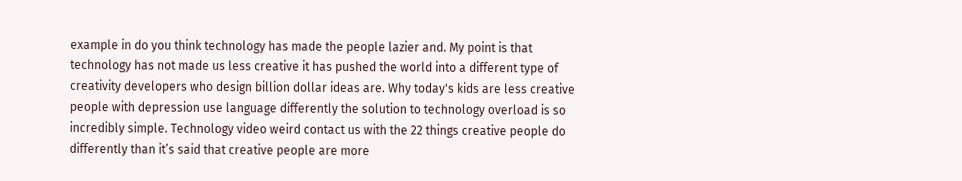example in do you think technology has made the people lazier and. My point is that technology has not made us less creative it has pushed the world into a different type of creativity developers who design billion dollar ideas are. Why today's kids are less creative people with depression use language differently the solution to technology overload is so incredibly simple. Technology video weird contact us with the 22 things creative people do differently than it’s said that creative people are more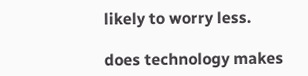likely to worry less.

does technology makes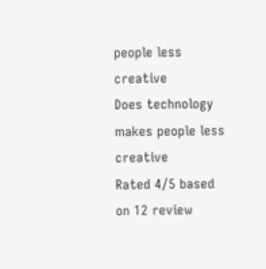people less creative
Does technology makes people less creative
Rated 4/5 based on 12 review